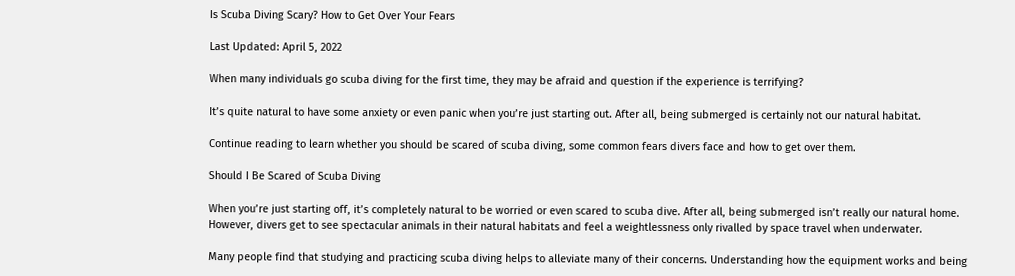Is Scuba Diving Scary? How to Get Over Your Fears

Last Updated: April 5, 2022

When many individuals go scuba diving for the first time, they may be afraid and question if the experience is terrifying?

It’s quite natural to have some anxiety or even panic when you’re just starting out. After all, being submerged is certainly not our natural habitat.

Continue reading to learn whether you should be scared of scuba diving, some common fears divers face and how to get over them.

Should I Be Scared of Scuba Diving

When you’re just starting off, it’s completely natural to be worried or even scared to scuba dive. After all, being submerged isn’t really our natural home. However, divers get to see spectacular animals in their natural habitats and feel a weightlessness only rivalled by space travel when underwater.

Many people find that studying and practicing scuba diving helps to alleviate many of their concerns. Understanding how the equipment works and being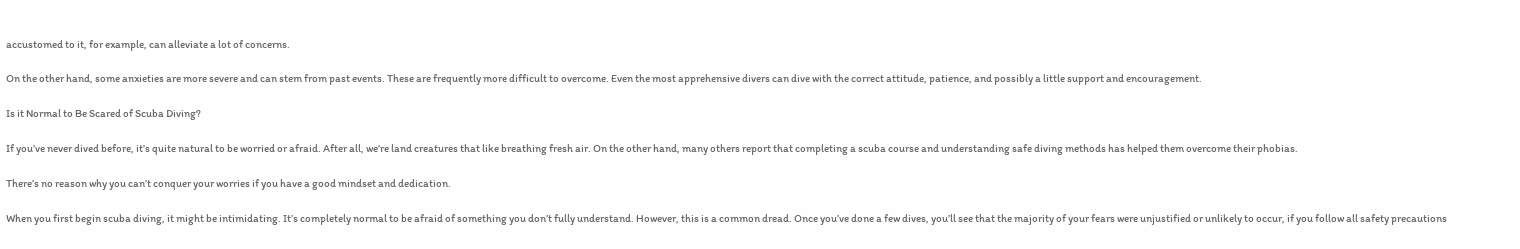accustomed to it, for example, can alleviate a lot of concerns.

On the other hand, some anxieties are more severe and can stem from past events. These are frequently more difficult to overcome. Even the most apprehensive divers can dive with the correct attitude, patience, and possibly a little support and encouragement.

Is it Normal to Be Scared of Scuba Diving?

If you’ve never dived before, it’s quite natural to be worried or afraid. After all, we’re land creatures that like breathing fresh air. On the other hand, many others report that completing a scuba course and understanding safe diving methods has helped them overcome their phobias.

There’s no reason why you can’t conquer your worries if you have a good mindset and dedication.

When you first begin scuba diving, it might be intimidating. It’s completely normal to be afraid of something you don’t fully understand. However, this is a common dread. Once you’ve done a few dives, you’ll see that the majority of your fears were unjustified or unlikely to occur, if you follow all safety precautions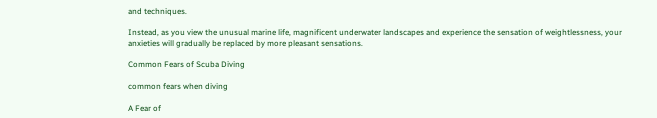and techniques.

Instead, as you view the unusual marine life, magnificent underwater landscapes and experience the sensation of weightlessness, your anxieties will gradually be replaced by more pleasant sensations.

Common Fears of Scuba Diving

common fears when diving

A Fear of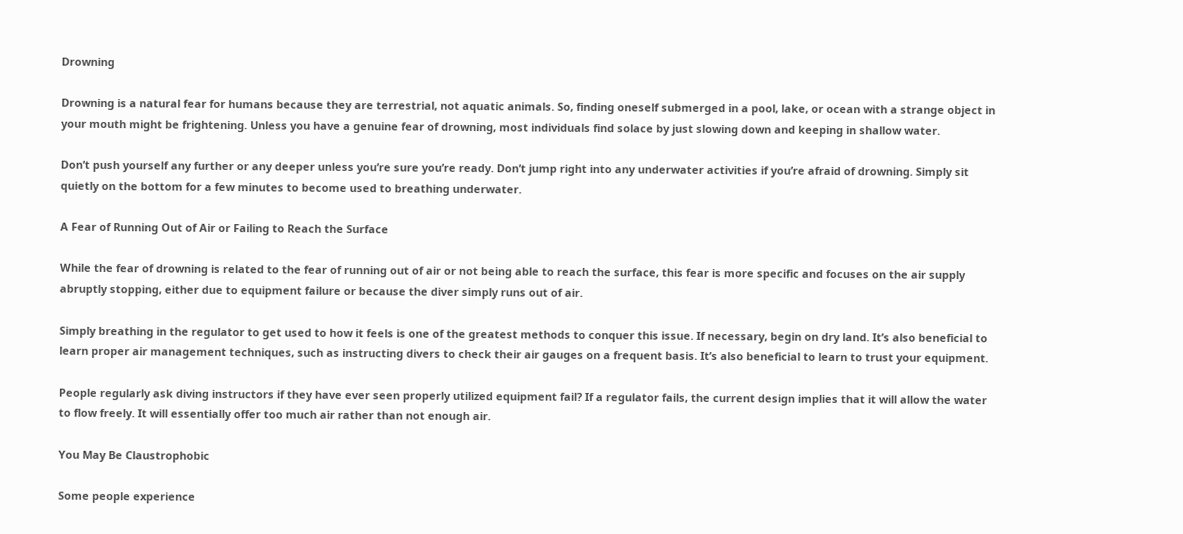Drowning

Drowning is a natural fear for humans because they are terrestrial, not aquatic animals. So, finding oneself submerged in a pool, lake, or ocean with a strange object in your mouth might be frightening. Unless you have a genuine fear of drowning, most individuals find solace by just slowing down and keeping in shallow water.

Don’t push yourself any further or any deeper unless you’re sure you’re ready. Don’t jump right into any underwater activities if you’re afraid of drowning. Simply sit quietly on the bottom for a few minutes to become used to breathing underwater.

A Fear of Running Out of Air or Failing to Reach the Surface

While the fear of drowning is related to the fear of running out of air or not being able to reach the surface, this fear is more specific and focuses on the air supply abruptly stopping, either due to equipment failure or because the diver simply runs out of air.

Simply breathing in the regulator to get used to how it feels is one of the greatest methods to conquer this issue. If necessary, begin on dry land. It’s also beneficial to learn proper air management techniques, such as instructing divers to check their air gauges on a frequent basis. It’s also beneficial to learn to trust your equipment.

People regularly ask diving instructors if they have ever seen properly utilized equipment fail? If a regulator fails, the current design implies that it will allow the water to flow freely. It will essentially offer too much air rather than not enough air.

You May Be Claustrophobic

Some people experience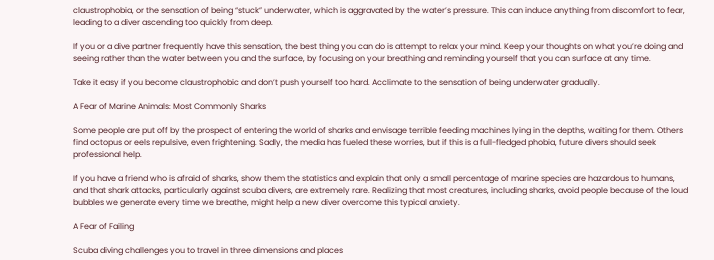claustrophobia, or the sensation of being “stuck” underwater, which is aggravated by the water’s pressure. This can induce anything from discomfort to fear, leading to a diver ascending too quickly from deep.

If you or a dive partner frequently have this sensation, the best thing you can do is attempt to relax your mind. Keep your thoughts on what you’re doing and seeing rather than the water between you and the surface, by focusing on your breathing and reminding yourself that you can surface at any time.

Take it easy if you become claustrophobic and don’t push yourself too hard. Acclimate to the sensation of being underwater gradually.

A Fear of Marine Animals: Most Commonly Sharks

Some people are put off by the prospect of entering the world of sharks and envisage terrible feeding machines lying in the depths, waiting for them. Others find octopus or eels repulsive, even frightening. Sadly, the media has fueled these worries, but if this is a full-fledged phobia, future divers should seek professional help.

If you have a friend who is afraid of sharks, show them the statistics and explain that only a small percentage of marine species are hazardous to humans, and that shark attacks, particularly against scuba divers, are extremely rare. Realizing that most creatures, including sharks, avoid people because of the loud bubbles we generate every time we breathe, might help a new diver overcome this typical anxiety.

A Fear of Failing

Scuba diving challenges you to travel in three dimensions and places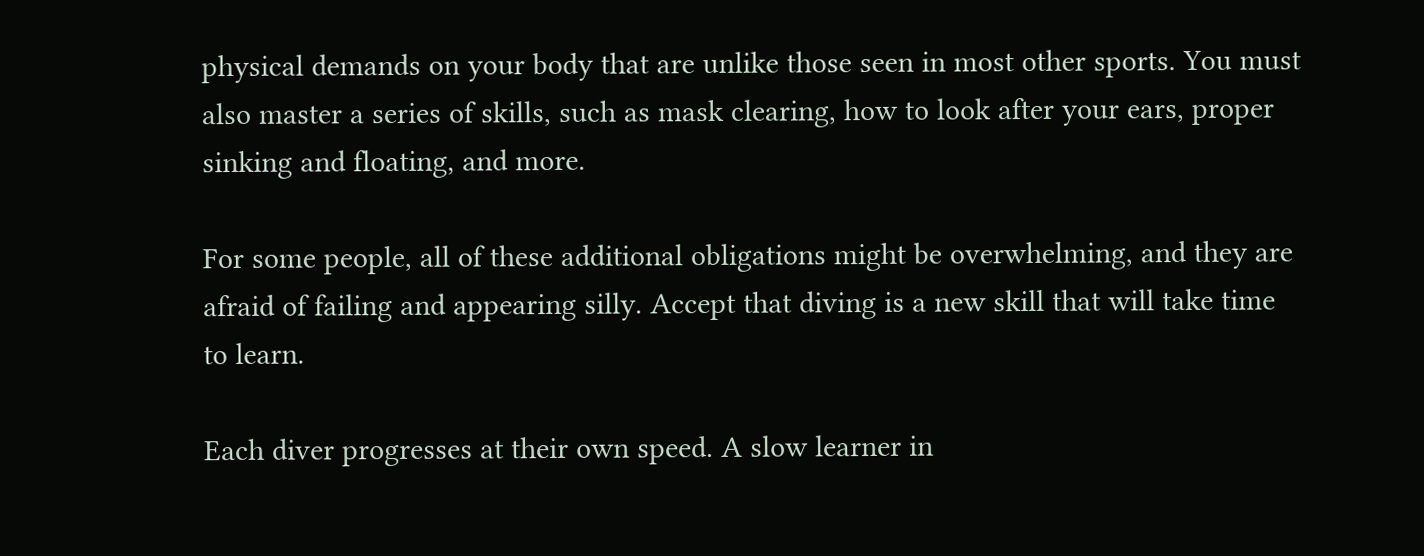physical demands on your body that are unlike those seen in most other sports. You must also master a series of skills, such as mask clearing, how to look after your ears, proper sinking and floating, and more.

For some people, all of these additional obligations might be overwhelming, and they are afraid of failing and appearing silly. Accept that diving is a new skill that will take time to learn.

Each diver progresses at their own speed. A slow learner in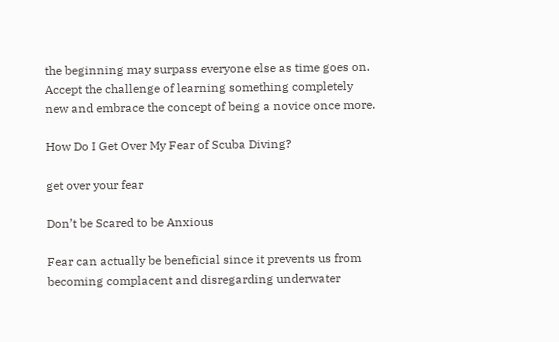the beginning may surpass everyone else as time goes on. Accept the challenge of learning something completely new and embrace the concept of being a novice once more.

How Do I Get Over My Fear of Scuba Diving?

get over your fear

Don’t be Scared to be Anxious

Fear can actually be beneficial since it prevents us from becoming complacent and disregarding underwater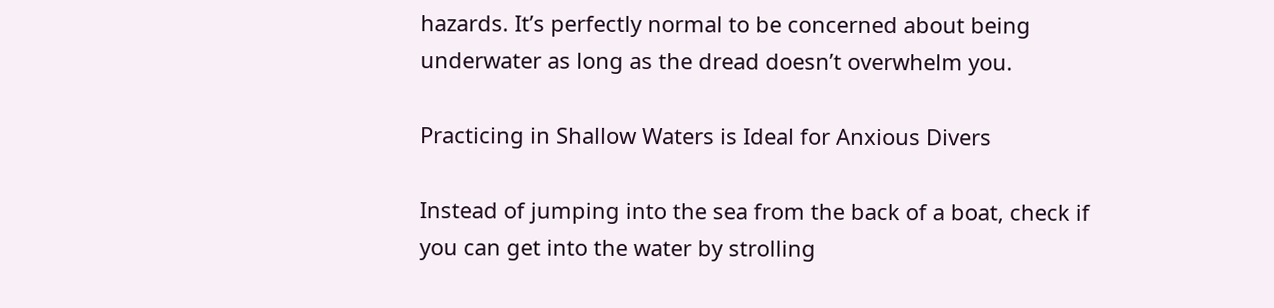hazards. It’s perfectly normal to be concerned about being underwater as long as the dread doesn’t overwhelm you.

Practicing in Shallow Waters is Ideal for Anxious Divers

Instead of jumping into the sea from the back of a boat, check if you can get into the water by strolling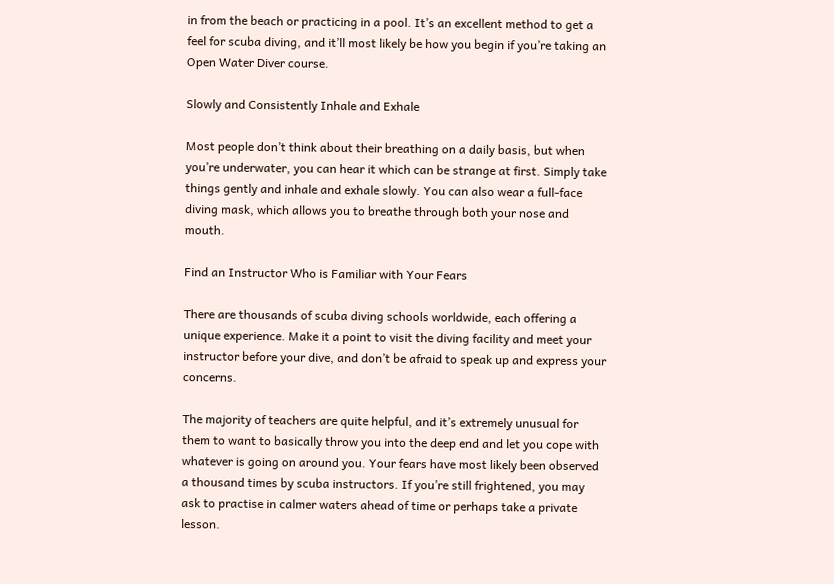in from the beach or practicing in a pool. It’s an excellent method to get a feel for scuba diving, and it’ll most likely be how you begin if you’re taking an Open Water Diver course.

Slowly and Consistently Inhale and Exhale

Most people don’t think about their breathing on a daily basis, but when you’re underwater, you can hear it which can be strange at first. Simply take things gently and inhale and exhale slowly. You can also wear a full-face diving mask, which allows you to breathe through both your nose and mouth.

Find an Instructor Who is Familiar with Your Fears

There are thousands of scuba diving schools worldwide, each offering a unique experience. Make it a point to visit the diving facility and meet your instructor before your dive, and don’t be afraid to speak up and express your concerns.

The majority of teachers are quite helpful, and it’s extremely unusual for them to want to basically throw you into the deep end and let you cope with whatever is going on around you. Your fears have most likely been observed a thousand times by scuba instructors. If you’re still frightened, you may ask to practise in calmer waters ahead of time or perhaps take a private lesson.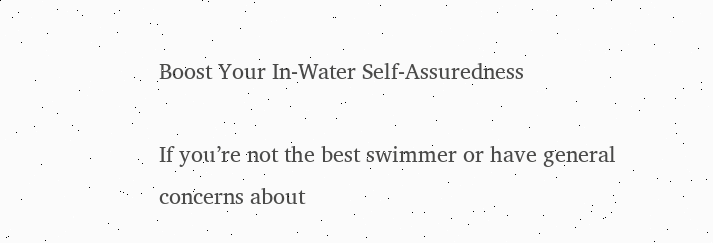Boost Your In-Water Self-Assuredness

If you’re not the best swimmer or have general concerns about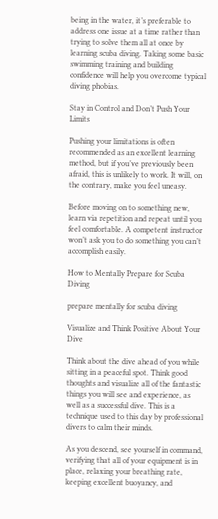being in the water, it’s preferable to address one issue at a time rather than trying to solve them all at once by learning scuba diving. Taking some basic swimming training and building confidence will help you overcome typical diving phobias.

Stay in Control and Don’t Push Your Limits

Pushing your limitations is often recommended as an excellent learning method, but if you’ve previously been afraid, this is unlikely to work. It will, on the contrary, make you feel uneasy.

Before moving on to something new, learn via repetition and repeat until you feel comfortable. A competent instructor won’t ask you to do something you can’t accomplish easily.

How to Mentally Prepare for Scuba Diving

prepare mentally for scuba diving

Visualize and Think Positive About Your Dive

Think about the dive ahead of you while sitting in a peaceful spot. Think good thoughts and visualize all of the fantastic things you will see and experience, as well as a successful dive. This is a technique used to this day by professional divers to calm their minds.

As you descend, see yourself in command, verifying that all of your equipment is in place, relaxing your breathing rate, keeping excellent buoyancy, and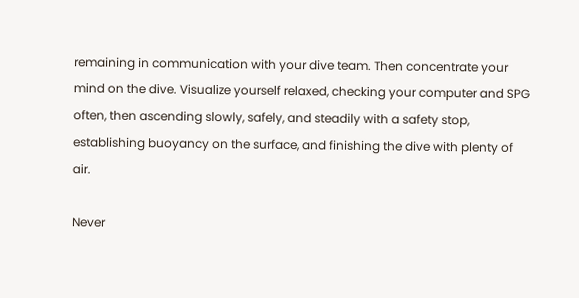remaining in communication with your dive team. Then concentrate your mind on the dive. Visualize yourself relaxed, checking your computer and SPG often, then ascending slowly, safely, and steadily with a safety stop, establishing buoyancy on the surface, and finishing the dive with plenty of air.

Never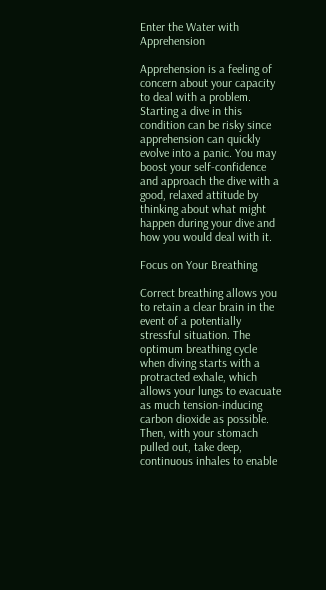Enter the Water with Apprehension

Apprehension is a feeling of concern about your capacity to deal with a problem. Starting a dive in this condition can be risky since apprehension can quickly evolve into a panic. You may boost your self-confidence and approach the dive with a good, relaxed attitude by thinking about what might happen during your dive and how you would deal with it.

Focus on Your Breathing

Correct breathing allows you to retain a clear brain in the event of a potentially stressful situation. The optimum breathing cycle when diving starts with a protracted exhale, which allows your lungs to evacuate as much tension-inducing carbon dioxide as possible. Then, with your stomach pulled out, take deep, continuous inhales to enable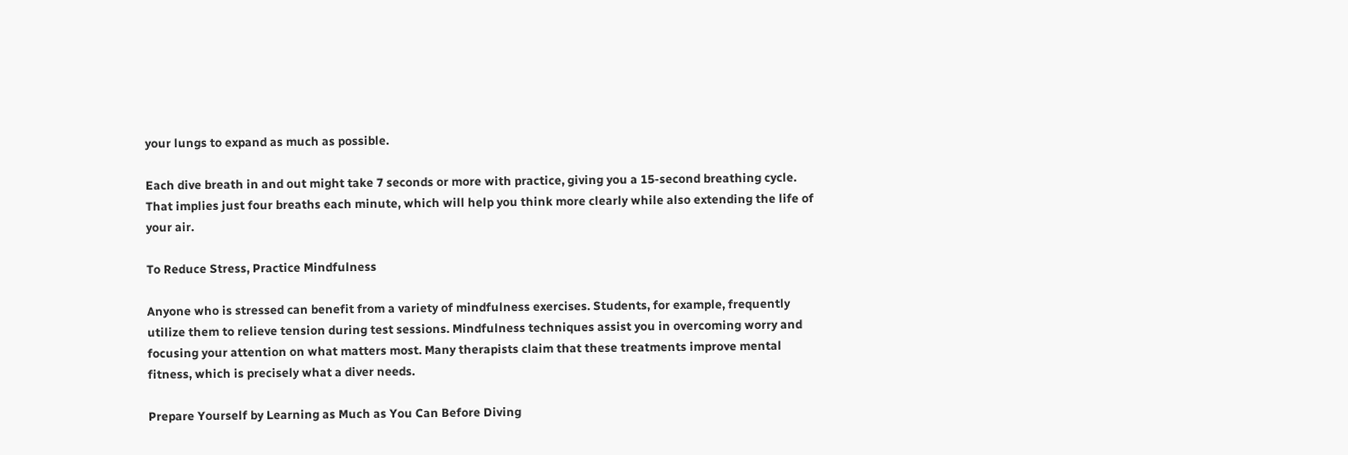your lungs to expand as much as possible.

Each dive breath in and out might take 7 seconds or more with practice, giving you a 15-second breathing cycle. That implies just four breaths each minute, which will help you think more clearly while also extending the life of your air.

To Reduce Stress, Practice Mindfulness

Anyone who is stressed can benefit from a variety of mindfulness exercises. Students, for example, frequently utilize them to relieve tension during test sessions. Mindfulness techniques assist you in overcoming worry and focusing your attention on what matters most. Many therapists claim that these treatments improve mental fitness, which is precisely what a diver needs.

Prepare Yourself by Learning as Much as You Can Before Diving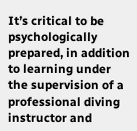It’s critical to be psychologically prepared, in addition to learning under the supervision of a professional diving instructor and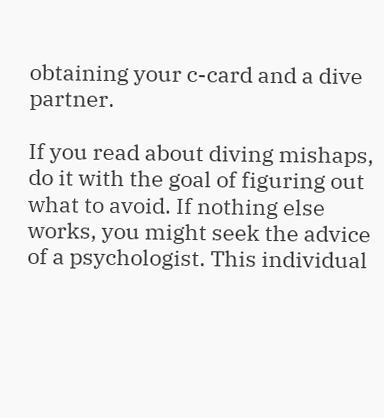obtaining your c-card and a dive partner.

If you read about diving mishaps, do it with the goal of figuring out what to avoid. If nothing else works, you might seek the advice of a psychologist. This individual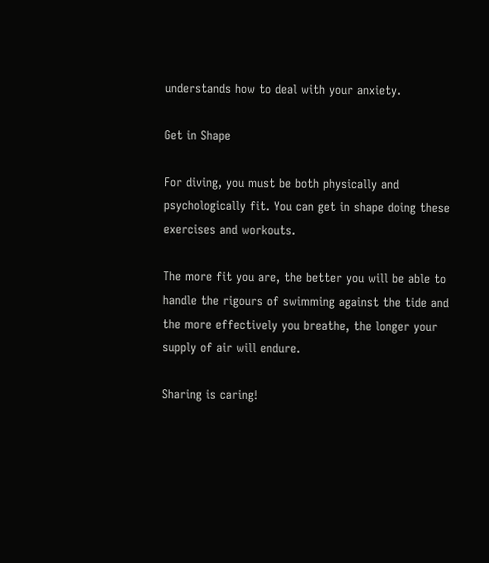understands how to deal with your anxiety.

Get in Shape

For diving, you must be both physically and psychologically fit. You can get in shape doing these exercises and workouts.

The more fit you are, the better you will be able to handle the rigours of swimming against the tide and the more effectively you breathe, the longer your supply of air will endure.

Sharing is caring!